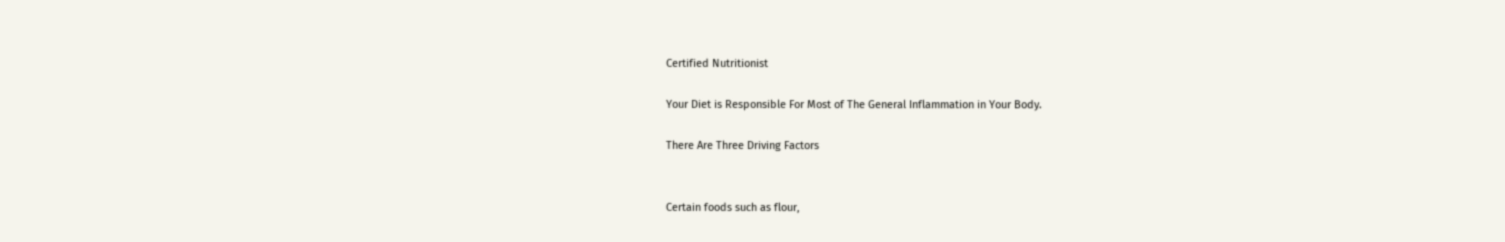Certified Nutritionist

Your Diet is Responsible For Most of The General Inflammation in Your Body.

There Are Three Driving Factors


Certain foods such as flour,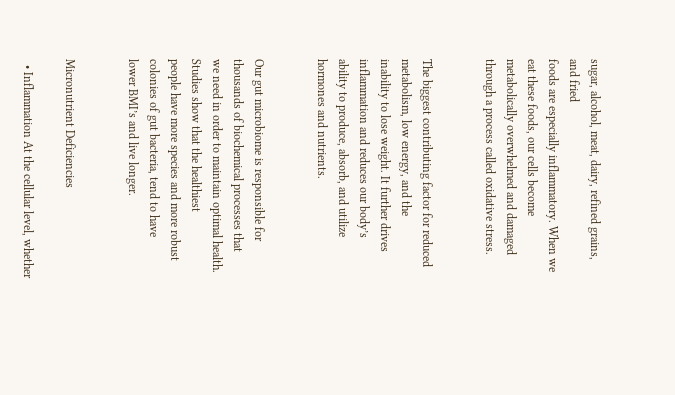sugar, alcohol, meat, dairy, refined grains, and fried
foods are especially inflammatory. When we eat these foods, our cells become
metabolically overwhelmed and damaged through a process called oxidative stress.


The biggest contributing factor for reduced metabolism, low energy, and the
inability to lose weight. It further drives inflammation and reduces our body’s
ability to produce, absorb, and utilize hormones and nutrients.


Our gut microbiome is responsible for thousands of biochemical processes that
we need in order to maintain optimal health. Studies show that the healthiest
people have more species and more robust colonies of gut bacteria, tend to have
lower BMI’s and live longer.


Micronutrient Deficiencies

  • Inflammation At the cellular level, whether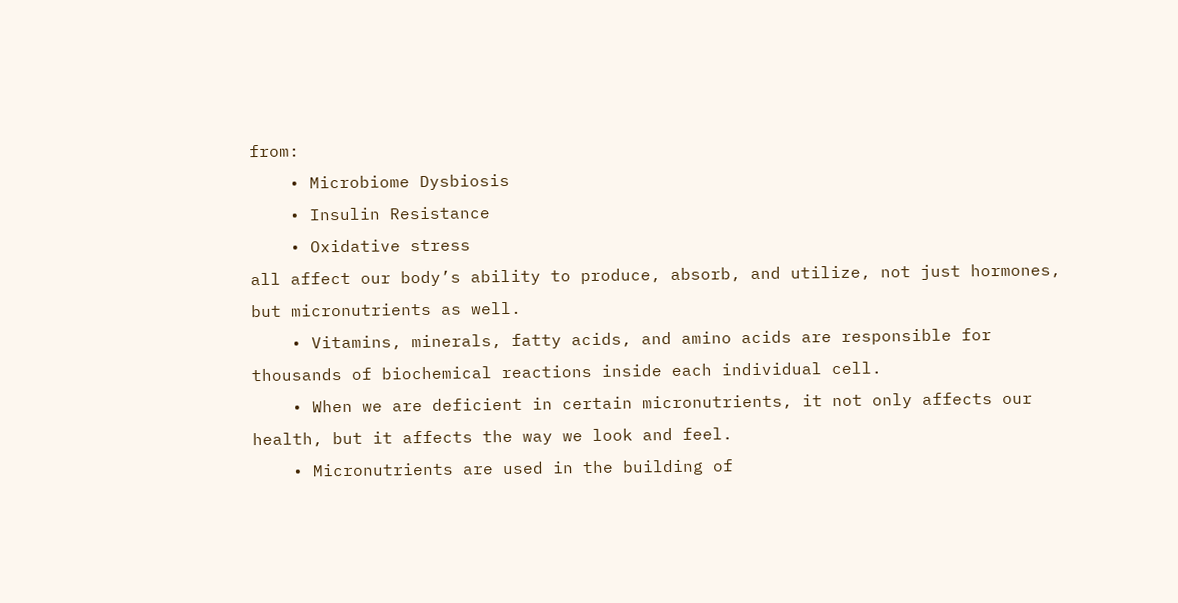from:
    • Microbiome Dysbiosis
    • Insulin Resistance
    • Oxidative stress
all affect our body’s ability to produce, absorb, and utilize, not just hormones, but micronutrients as well.
    • Vitamins, minerals, fatty acids, and amino acids are responsible for thousands of biochemical reactions inside each individual cell.
    • When we are deficient in certain micronutrients, it not only affects our health, but it affects the way we look and feel.
    • Micronutrients are used in the building of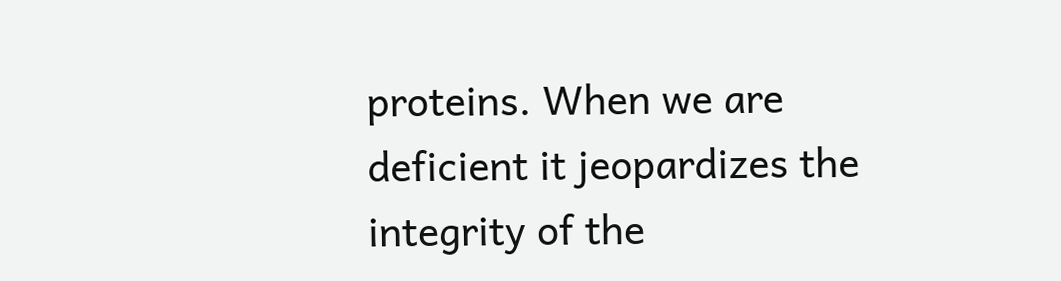proteins. When we are deficient it jeopardizes the integrity of the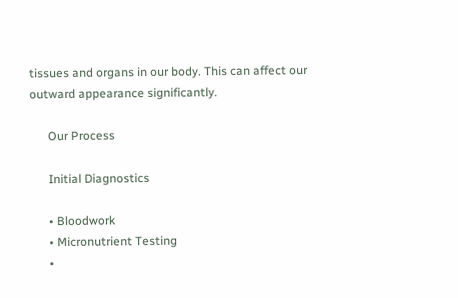tissues and organs in our body. This can affect our outward appearance significantly.

      Our Process

      Initial Diagnostics

      • Bloodwork
      • Micronutrient Testing
      •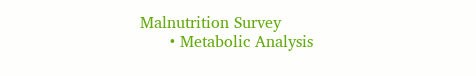Malnutrition Survey
      • Metabolic Analysis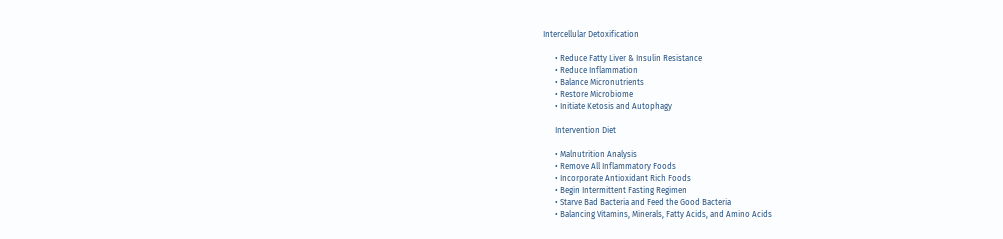Intercellular Detoxification

      • Reduce Fatty Liver & Insulin Resistance
      • Reduce Inflammation
      • Balance Micronutrients
      • Restore Microbiome
      • Initiate Ketosis and Autophagy

      Intervention Diet

      • Malnutrition Analysis
      • Remove All Inflammatory Foods
      • Incorporate Antioxidant Rich Foods
      • Begin Intermittent Fasting Regimen
      • Starve Bad Bacteria and Feed the Good Bacteria
      • Balancing Vitamins, Minerals, Fatty Acids, and Amino Acids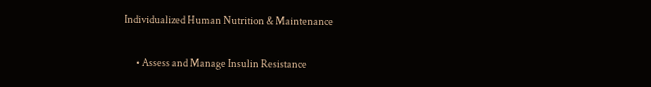Individualized Human Nutrition & Maintenance

      • Assess and Manage Insulin Resistance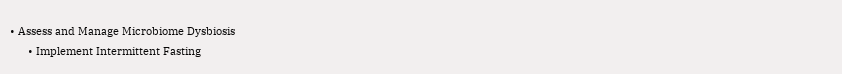• Assess and Manage Microbiome Dysbiosis
      • Implement Intermittent Fasting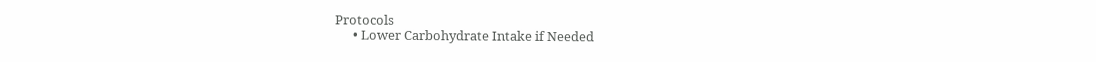Protocols
      • Lower Carbohydrate Intake if Needed